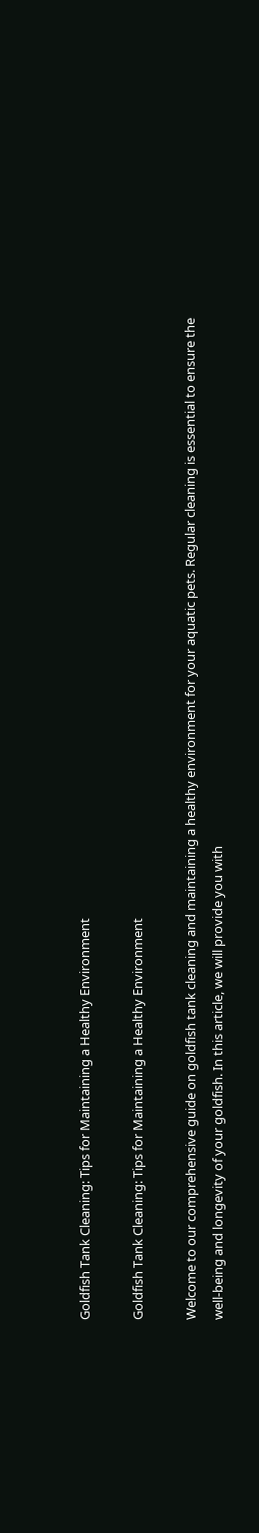Goldfish Tank Cleaning: Tips for Maintaining a Healthy Environment

Goldfish Tank Cleaning: Tips for Maintaining a Healthy Environment

Welcome to our comprehensive guide on goldfish tank cleaning and maintaining a healthy environment for your aquatic pets. Regular cleaning is essential to ensure the well-being and longevity of your goldfish. In this article, we will provide you with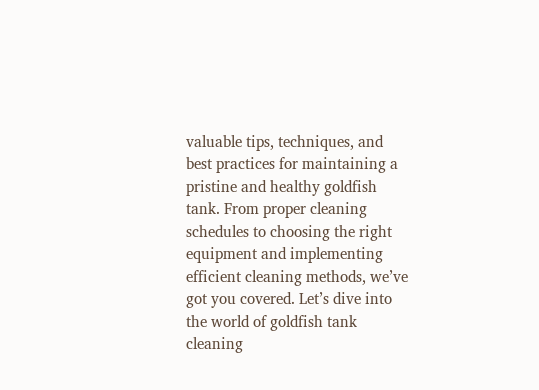valuable tips, techniques, and best practices for maintaining a pristine and healthy goldfish tank. From proper cleaning schedules to choosing the right equipment and implementing efficient cleaning methods, we’ve got you covered. Let’s dive into the world of goldfish tank cleaning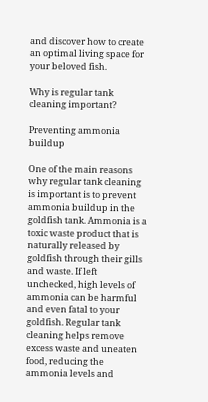and discover how to create an optimal living space for your beloved fish.

Why is regular tank cleaning important?

Preventing ammonia buildup

One of the main reasons why regular tank cleaning is important is to prevent ammonia buildup in the goldfish tank. Ammonia is a toxic waste product that is naturally released by goldfish through their gills and waste. If left unchecked, high levels of ammonia can be harmful and even fatal to your goldfish. Regular tank cleaning helps remove excess waste and uneaten food, reducing the ammonia levels and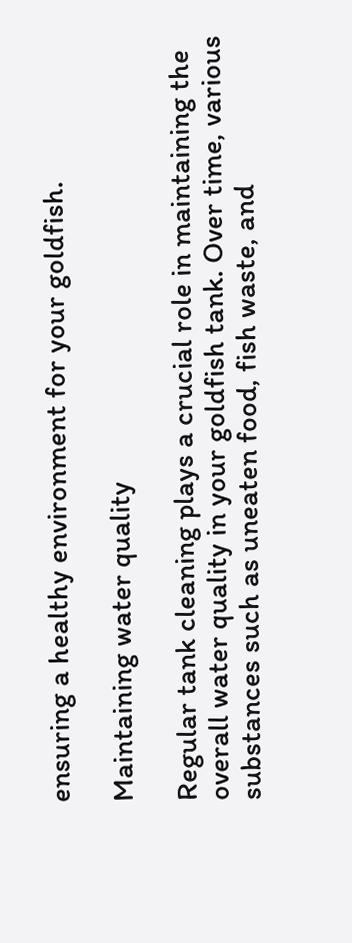ensuring a healthy environment for your goldfish.

Maintaining water quality

Regular tank cleaning plays a crucial role in maintaining the overall water quality in your goldfish tank. Over time, various substances such as uneaten food, fish waste, and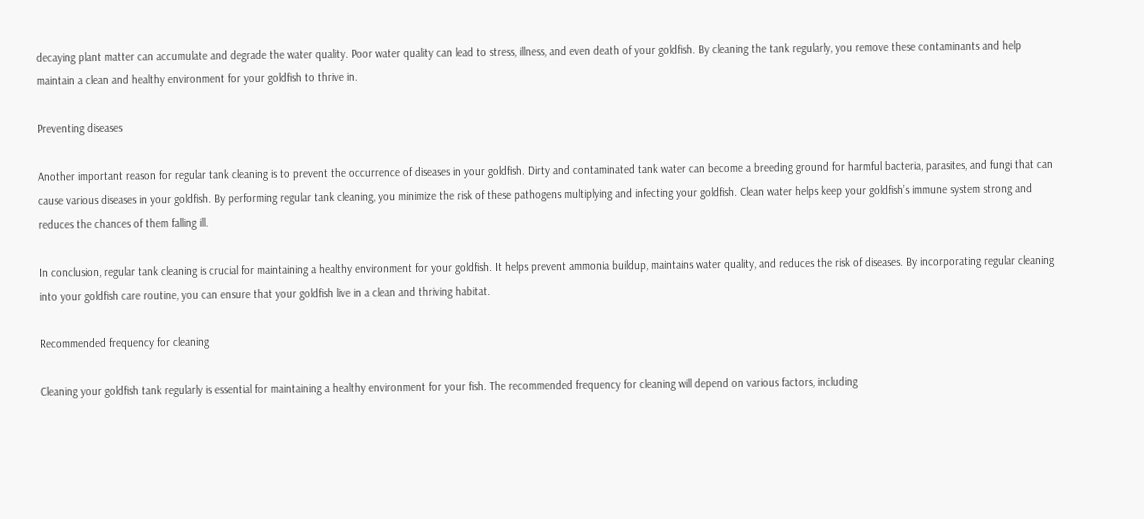decaying plant matter can accumulate and degrade the water quality. Poor water quality can lead to stress, illness, and even death of your goldfish. By cleaning the tank regularly, you remove these contaminants and help maintain a clean and healthy environment for your goldfish to thrive in.

Preventing diseases

Another important reason for regular tank cleaning is to prevent the occurrence of diseases in your goldfish. Dirty and contaminated tank water can become a breeding ground for harmful bacteria, parasites, and fungi that can cause various diseases in your goldfish. By performing regular tank cleaning, you minimize the risk of these pathogens multiplying and infecting your goldfish. Clean water helps keep your goldfish’s immune system strong and reduces the chances of them falling ill.

In conclusion, regular tank cleaning is crucial for maintaining a healthy environment for your goldfish. It helps prevent ammonia buildup, maintains water quality, and reduces the risk of diseases. By incorporating regular cleaning into your goldfish care routine, you can ensure that your goldfish live in a clean and thriving habitat.

Recommended frequency for cleaning

Cleaning your goldfish tank regularly is essential for maintaining a healthy environment for your fish. The recommended frequency for cleaning will depend on various factors, including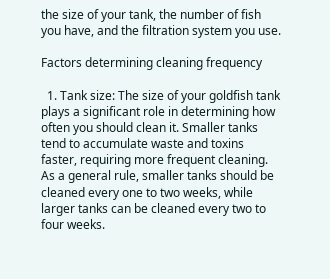the size of your tank, the number of fish you have, and the filtration system you use.

Factors determining cleaning frequency

  1. Tank size: The size of your goldfish tank plays a significant role in determining how often you should clean it. Smaller tanks tend to accumulate waste and toxins faster, requiring more frequent cleaning. As a general rule, smaller tanks should be cleaned every one to two weeks, while larger tanks can be cleaned every two to four weeks.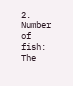2. Number of fish: The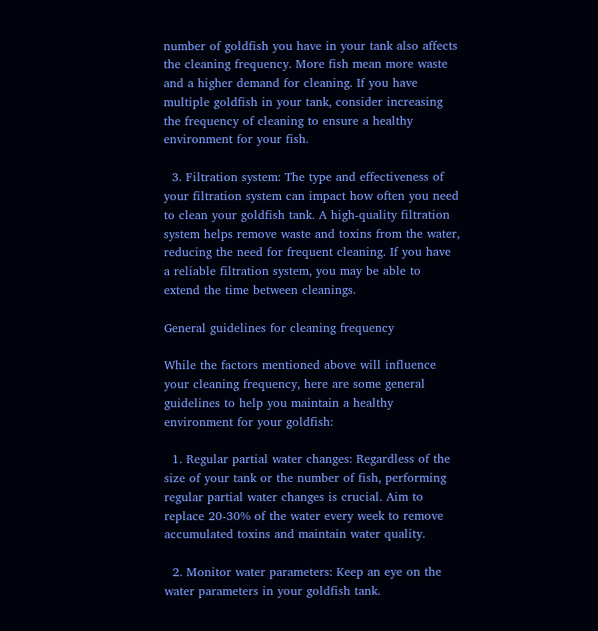number of goldfish you have in your tank also affects the cleaning frequency. More fish mean more waste and a higher demand for cleaning. If you have multiple goldfish in your tank, consider increasing the frequency of cleaning to ensure a healthy environment for your fish.

  3. Filtration system: The type and effectiveness of your filtration system can impact how often you need to clean your goldfish tank. A high-quality filtration system helps remove waste and toxins from the water, reducing the need for frequent cleaning. If you have a reliable filtration system, you may be able to extend the time between cleanings.

General guidelines for cleaning frequency

While the factors mentioned above will influence your cleaning frequency, here are some general guidelines to help you maintain a healthy environment for your goldfish:

  1. Regular partial water changes: Regardless of the size of your tank or the number of fish, performing regular partial water changes is crucial. Aim to replace 20-30% of the water every week to remove accumulated toxins and maintain water quality.

  2. Monitor water parameters: Keep an eye on the water parameters in your goldfish tank.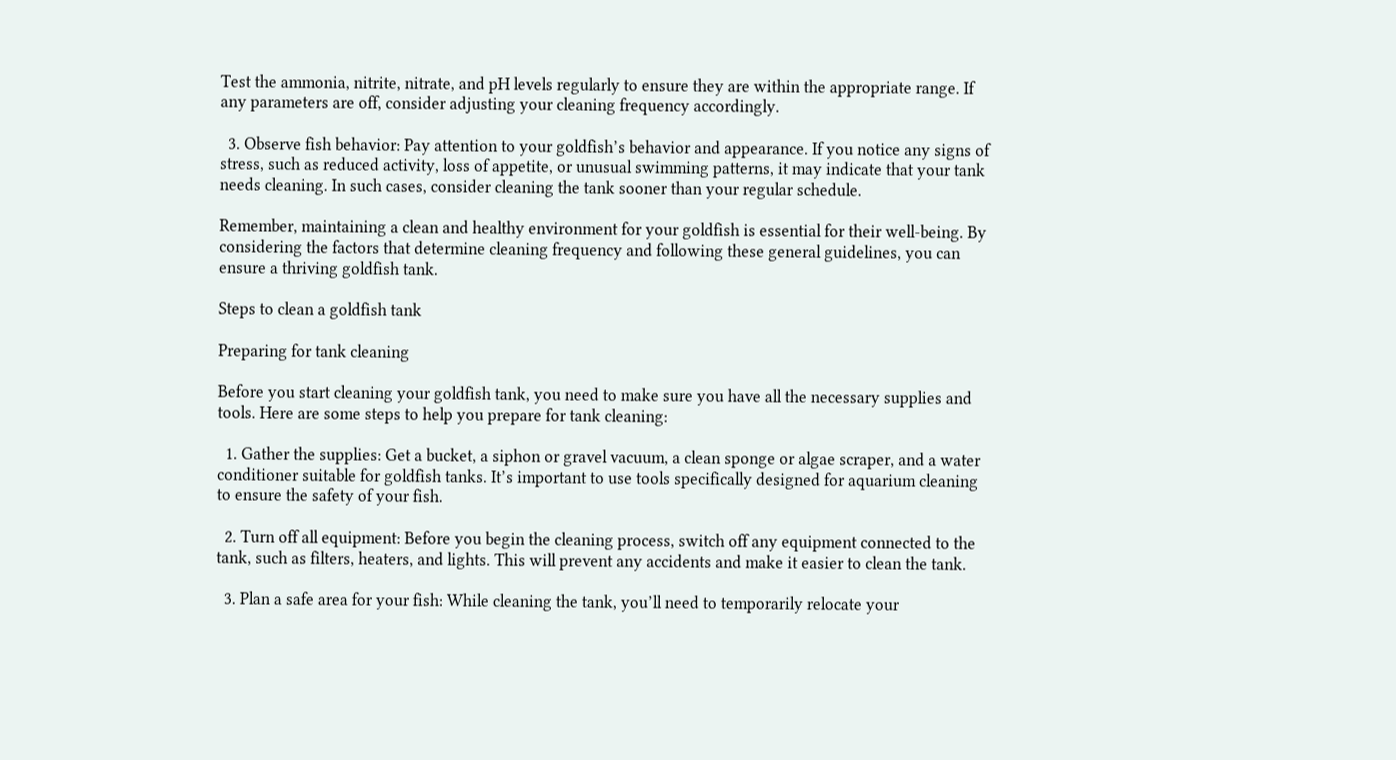Test the ammonia, nitrite, nitrate, and pH levels regularly to ensure they are within the appropriate range. If any parameters are off, consider adjusting your cleaning frequency accordingly.

  3. Observe fish behavior: Pay attention to your goldfish’s behavior and appearance. If you notice any signs of stress, such as reduced activity, loss of appetite, or unusual swimming patterns, it may indicate that your tank needs cleaning. In such cases, consider cleaning the tank sooner than your regular schedule.

Remember, maintaining a clean and healthy environment for your goldfish is essential for their well-being. By considering the factors that determine cleaning frequency and following these general guidelines, you can ensure a thriving goldfish tank.

Steps to clean a goldfish tank

Preparing for tank cleaning

Before you start cleaning your goldfish tank, you need to make sure you have all the necessary supplies and tools. Here are some steps to help you prepare for tank cleaning:

  1. Gather the supplies: Get a bucket, a siphon or gravel vacuum, a clean sponge or algae scraper, and a water conditioner suitable for goldfish tanks. It’s important to use tools specifically designed for aquarium cleaning to ensure the safety of your fish.

  2. Turn off all equipment: Before you begin the cleaning process, switch off any equipment connected to the tank, such as filters, heaters, and lights. This will prevent any accidents and make it easier to clean the tank.

  3. Plan a safe area for your fish: While cleaning the tank, you’ll need to temporarily relocate your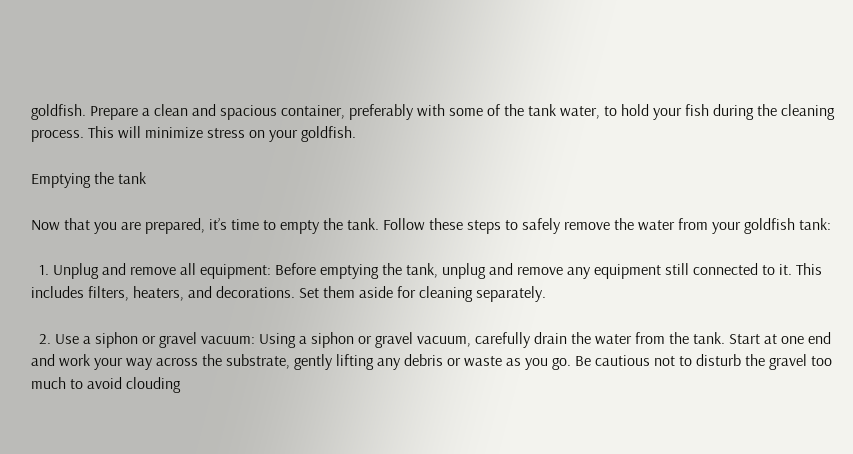goldfish. Prepare a clean and spacious container, preferably with some of the tank water, to hold your fish during the cleaning process. This will minimize stress on your goldfish.

Emptying the tank

Now that you are prepared, it’s time to empty the tank. Follow these steps to safely remove the water from your goldfish tank:

  1. Unplug and remove all equipment: Before emptying the tank, unplug and remove any equipment still connected to it. This includes filters, heaters, and decorations. Set them aside for cleaning separately.

  2. Use a siphon or gravel vacuum: Using a siphon or gravel vacuum, carefully drain the water from the tank. Start at one end and work your way across the substrate, gently lifting any debris or waste as you go. Be cautious not to disturb the gravel too much to avoid clouding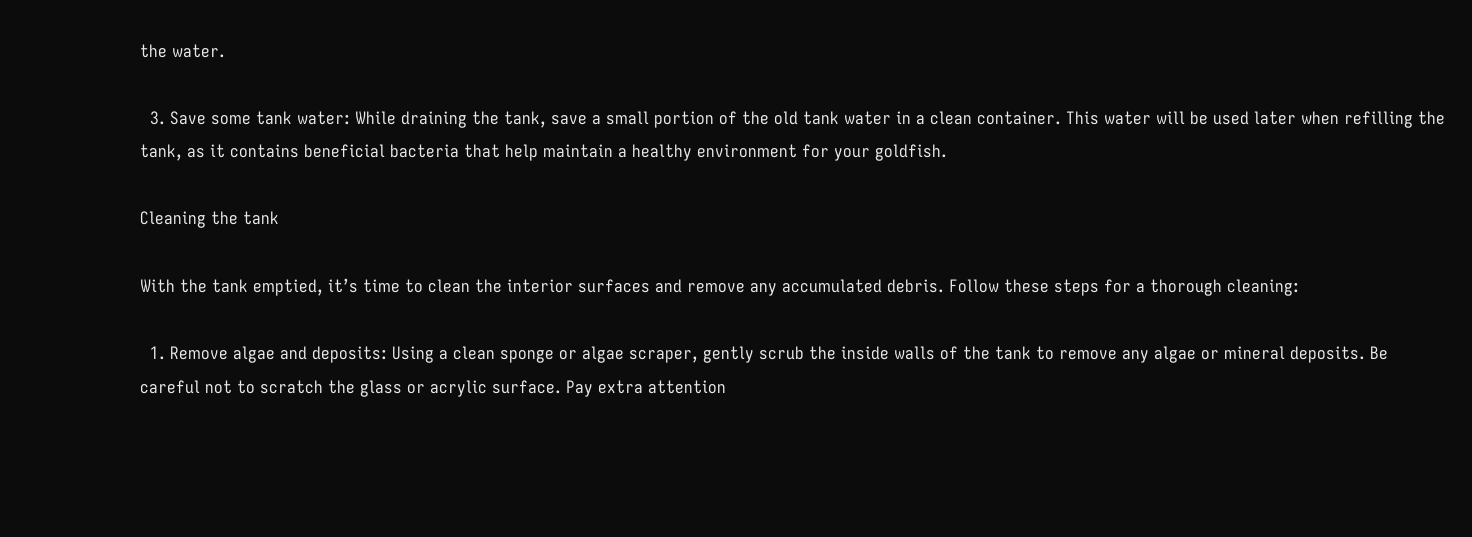the water.

  3. Save some tank water: While draining the tank, save a small portion of the old tank water in a clean container. This water will be used later when refilling the tank, as it contains beneficial bacteria that help maintain a healthy environment for your goldfish.

Cleaning the tank

With the tank emptied, it’s time to clean the interior surfaces and remove any accumulated debris. Follow these steps for a thorough cleaning:

  1. Remove algae and deposits: Using a clean sponge or algae scraper, gently scrub the inside walls of the tank to remove any algae or mineral deposits. Be careful not to scratch the glass or acrylic surface. Pay extra attention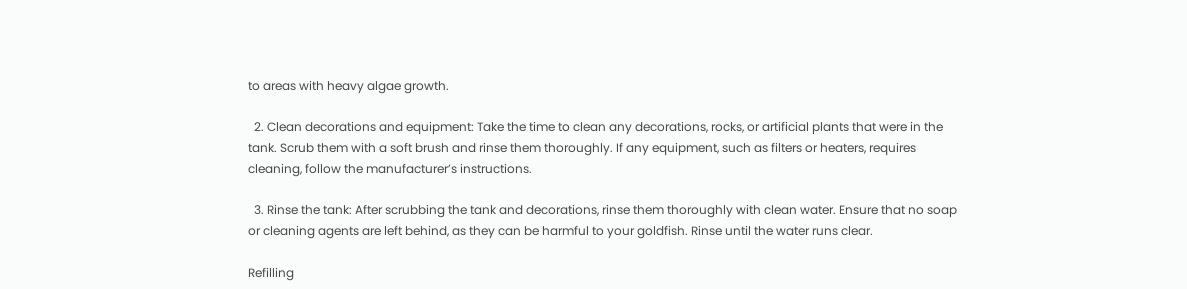to areas with heavy algae growth.

  2. Clean decorations and equipment: Take the time to clean any decorations, rocks, or artificial plants that were in the tank. Scrub them with a soft brush and rinse them thoroughly. If any equipment, such as filters or heaters, requires cleaning, follow the manufacturer’s instructions.

  3. Rinse the tank: After scrubbing the tank and decorations, rinse them thoroughly with clean water. Ensure that no soap or cleaning agents are left behind, as they can be harmful to your goldfish. Rinse until the water runs clear.

Refilling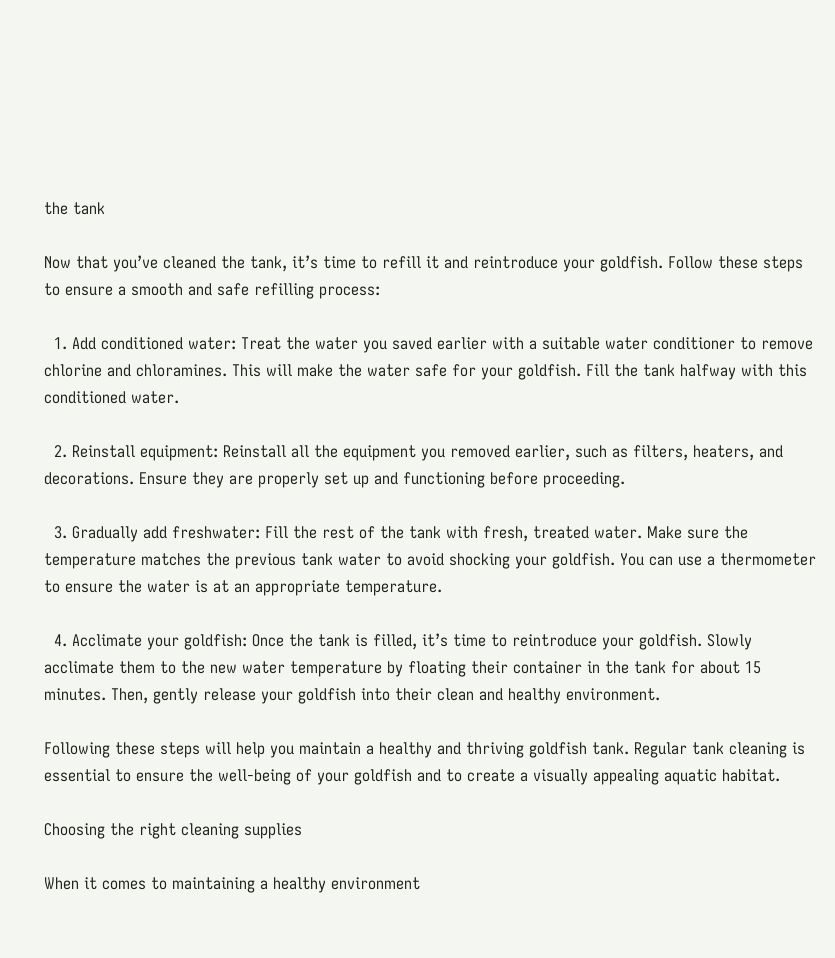the tank

Now that you’ve cleaned the tank, it’s time to refill it and reintroduce your goldfish. Follow these steps to ensure a smooth and safe refilling process:

  1. Add conditioned water: Treat the water you saved earlier with a suitable water conditioner to remove chlorine and chloramines. This will make the water safe for your goldfish. Fill the tank halfway with this conditioned water.

  2. Reinstall equipment: Reinstall all the equipment you removed earlier, such as filters, heaters, and decorations. Ensure they are properly set up and functioning before proceeding.

  3. Gradually add freshwater: Fill the rest of the tank with fresh, treated water. Make sure the temperature matches the previous tank water to avoid shocking your goldfish. You can use a thermometer to ensure the water is at an appropriate temperature.

  4. Acclimate your goldfish: Once the tank is filled, it’s time to reintroduce your goldfish. Slowly acclimate them to the new water temperature by floating their container in the tank for about 15 minutes. Then, gently release your goldfish into their clean and healthy environment.

Following these steps will help you maintain a healthy and thriving goldfish tank. Regular tank cleaning is essential to ensure the well-being of your goldfish and to create a visually appealing aquatic habitat.

Choosing the right cleaning supplies

When it comes to maintaining a healthy environment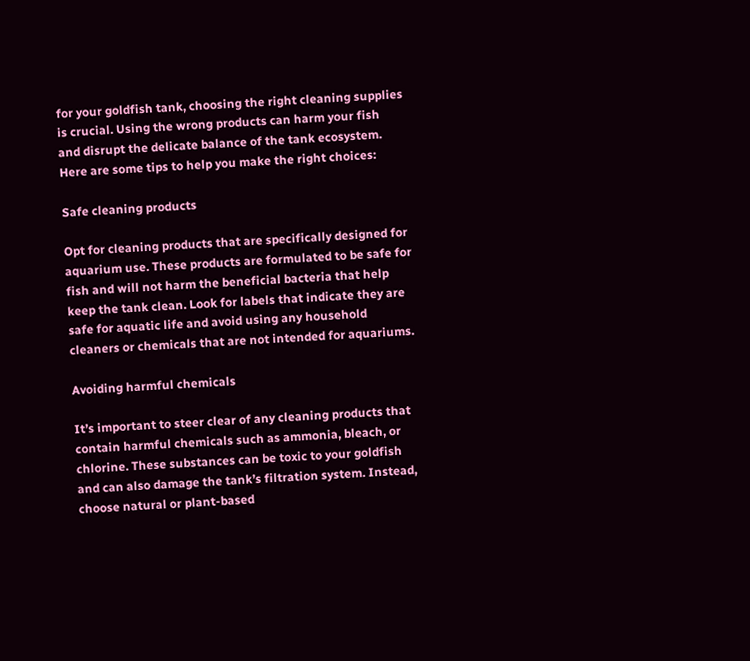for your goldfish tank, choosing the right cleaning supplies is crucial. Using the wrong products can harm your fish and disrupt the delicate balance of the tank ecosystem. Here are some tips to help you make the right choices:

Safe cleaning products

Opt for cleaning products that are specifically designed for aquarium use. These products are formulated to be safe for fish and will not harm the beneficial bacteria that help keep the tank clean. Look for labels that indicate they are safe for aquatic life and avoid using any household cleaners or chemicals that are not intended for aquariums.

Avoiding harmful chemicals

It’s important to steer clear of any cleaning products that contain harmful chemicals such as ammonia, bleach, or chlorine. These substances can be toxic to your goldfish and can also damage the tank’s filtration system. Instead, choose natural or plant-based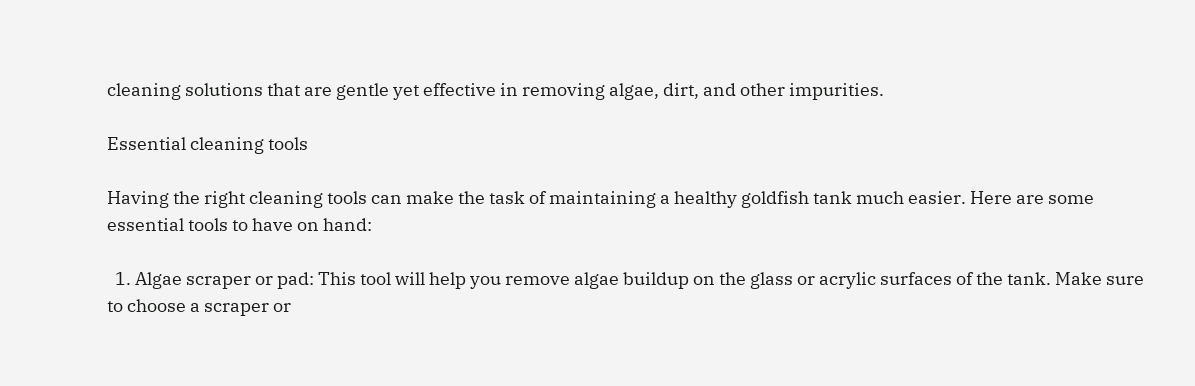cleaning solutions that are gentle yet effective in removing algae, dirt, and other impurities.

Essential cleaning tools

Having the right cleaning tools can make the task of maintaining a healthy goldfish tank much easier. Here are some essential tools to have on hand:

  1. Algae scraper or pad: This tool will help you remove algae buildup on the glass or acrylic surfaces of the tank. Make sure to choose a scraper or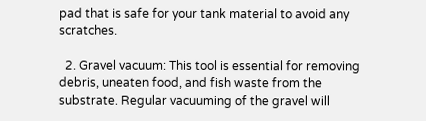pad that is safe for your tank material to avoid any scratches.

  2. Gravel vacuum: This tool is essential for removing debris, uneaten food, and fish waste from the substrate. Regular vacuuming of the gravel will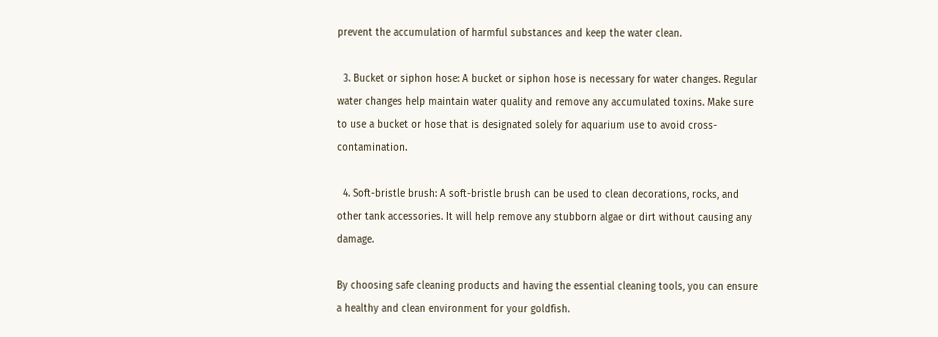prevent the accumulation of harmful substances and keep the water clean.

  3. Bucket or siphon hose: A bucket or siphon hose is necessary for water changes. Regular water changes help maintain water quality and remove any accumulated toxins. Make sure to use a bucket or hose that is designated solely for aquarium use to avoid cross-contamination.

  4. Soft-bristle brush: A soft-bristle brush can be used to clean decorations, rocks, and other tank accessories. It will help remove any stubborn algae or dirt without causing any damage.

By choosing safe cleaning products and having the essential cleaning tools, you can ensure a healthy and clean environment for your goldfish.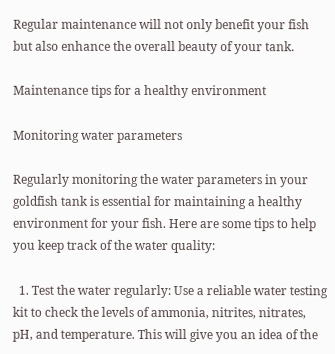Regular maintenance will not only benefit your fish but also enhance the overall beauty of your tank.

Maintenance tips for a healthy environment

Monitoring water parameters

Regularly monitoring the water parameters in your goldfish tank is essential for maintaining a healthy environment for your fish. Here are some tips to help you keep track of the water quality:

  1. Test the water regularly: Use a reliable water testing kit to check the levels of ammonia, nitrites, nitrates, pH, and temperature. This will give you an idea of the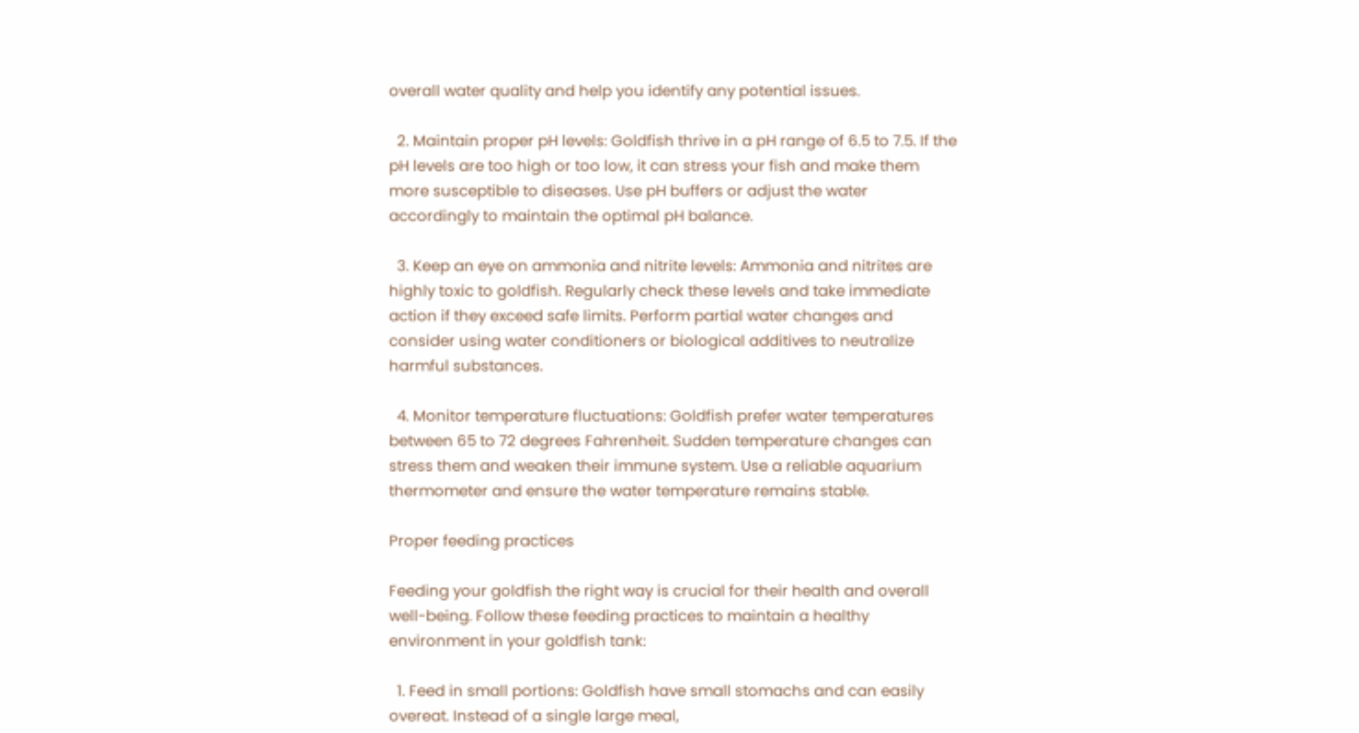overall water quality and help you identify any potential issues.

  2. Maintain proper pH levels: Goldfish thrive in a pH range of 6.5 to 7.5. If the pH levels are too high or too low, it can stress your fish and make them more susceptible to diseases. Use pH buffers or adjust the water accordingly to maintain the optimal pH balance.

  3. Keep an eye on ammonia and nitrite levels: Ammonia and nitrites are highly toxic to goldfish. Regularly check these levels and take immediate action if they exceed safe limits. Perform partial water changes and consider using water conditioners or biological additives to neutralize harmful substances.

  4. Monitor temperature fluctuations: Goldfish prefer water temperatures between 65 to 72 degrees Fahrenheit. Sudden temperature changes can stress them and weaken their immune system. Use a reliable aquarium thermometer and ensure the water temperature remains stable.

Proper feeding practices

Feeding your goldfish the right way is crucial for their health and overall well-being. Follow these feeding practices to maintain a healthy environment in your goldfish tank:

  1. Feed in small portions: Goldfish have small stomachs and can easily overeat. Instead of a single large meal,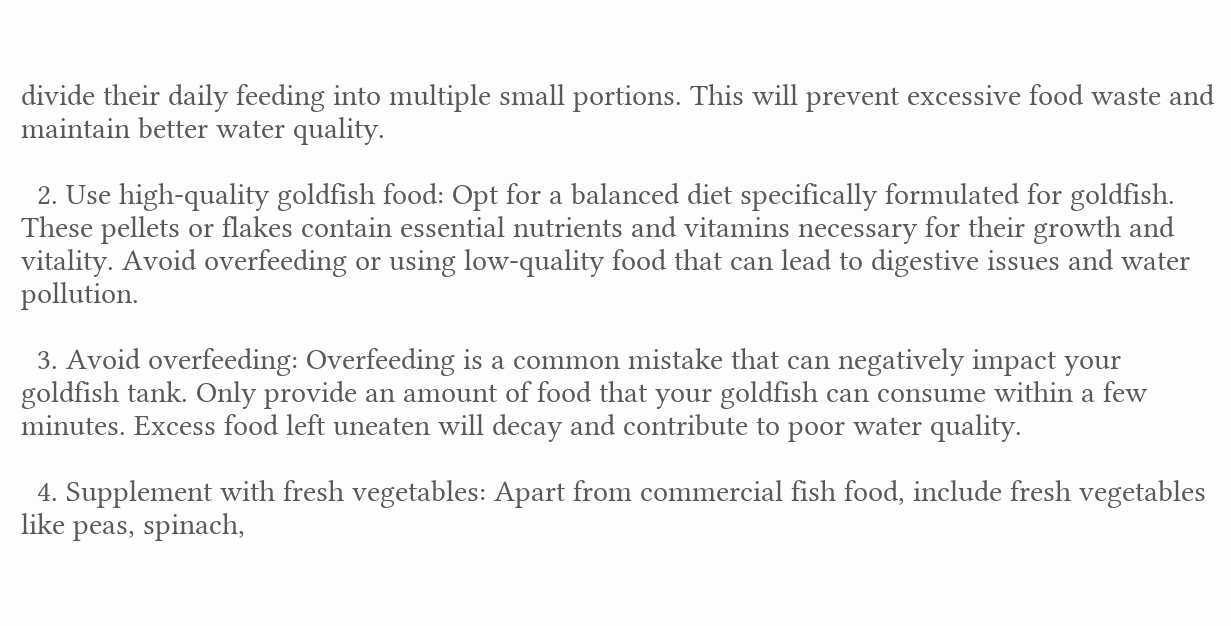divide their daily feeding into multiple small portions. This will prevent excessive food waste and maintain better water quality.

  2. Use high-quality goldfish food: Opt for a balanced diet specifically formulated for goldfish. These pellets or flakes contain essential nutrients and vitamins necessary for their growth and vitality. Avoid overfeeding or using low-quality food that can lead to digestive issues and water pollution.

  3. Avoid overfeeding: Overfeeding is a common mistake that can negatively impact your goldfish tank. Only provide an amount of food that your goldfish can consume within a few minutes. Excess food left uneaten will decay and contribute to poor water quality.

  4. Supplement with fresh vegetables: Apart from commercial fish food, include fresh vegetables like peas, spinach,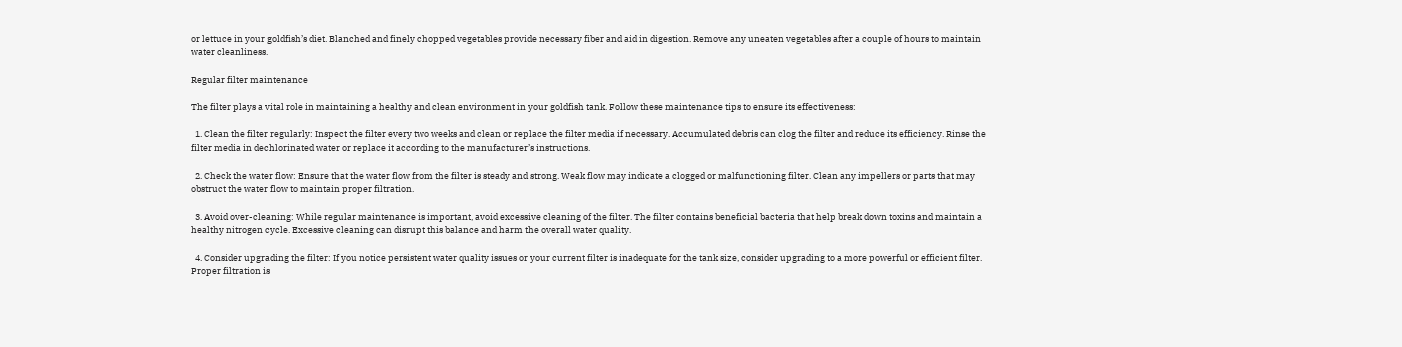or lettuce in your goldfish’s diet. Blanched and finely chopped vegetables provide necessary fiber and aid in digestion. Remove any uneaten vegetables after a couple of hours to maintain water cleanliness.

Regular filter maintenance

The filter plays a vital role in maintaining a healthy and clean environment in your goldfish tank. Follow these maintenance tips to ensure its effectiveness:

  1. Clean the filter regularly: Inspect the filter every two weeks and clean or replace the filter media if necessary. Accumulated debris can clog the filter and reduce its efficiency. Rinse the filter media in dechlorinated water or replace it according to the manufacturer’s instructions.

  2. Check the water flow: Ensure that the water flow from the filter is steady and strong. Weak flow may indicate a clogged or malfunctioning filter. Clean any impellers or parts that may obstruct the water flow to maintain proper filtration.

  3. Avoid over-cleaning: While regular maintenance is important, avoid excessive cleaning of the filter. The filter contains beneficial bacteria that help break down toxins and maintain a healthy nitrogen cycle. Excessive cleaning can disrupt this balance and harm the overall water quality.

  4. Consider upgrading the filter: If you notice persistent water quality issues or your current filter is inadequate for the tank size, consider upgrading to a more powerful or efficient filter. Proper filtration is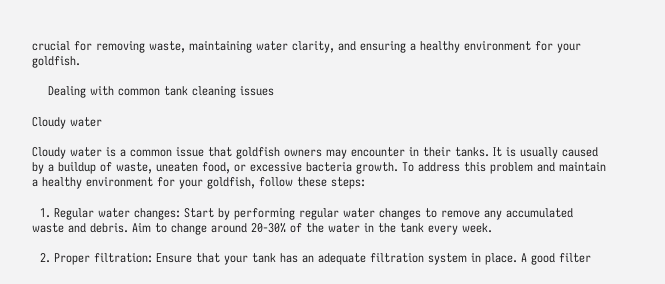crucial for removing waste, maintaining water clarity, and ensuring a healthy environment for your goldfish.

    Dealing with common tank cleaning issues

Cloudy water

Cloudy water is a common issue that goldfish owners may encounter in their tanks. It is usually caused by a buildup of waste, uneaten food, or excessive bacteria growth. To address this problem and maintain a healthy environment for your goldfish, follow these steps:

  1. Regular water changes: Start by performing regular water changes to remove any accumulated waste and debris. Aim to change around 20-30% of the water in the tank every week.

  2. Proper filtration: Ensure that your tank has an adequate filtration system in place. A good filter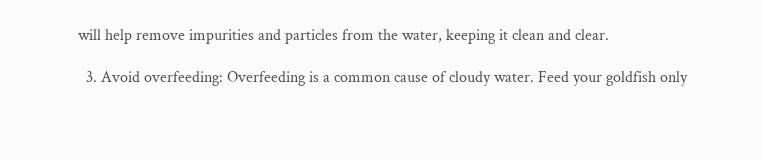will help remove impurities and particles from the water, keeping it clean and clear.

  3. Avoid overfeeding: Overfeeding is a common cause of cloudy water. Feed your goldfish only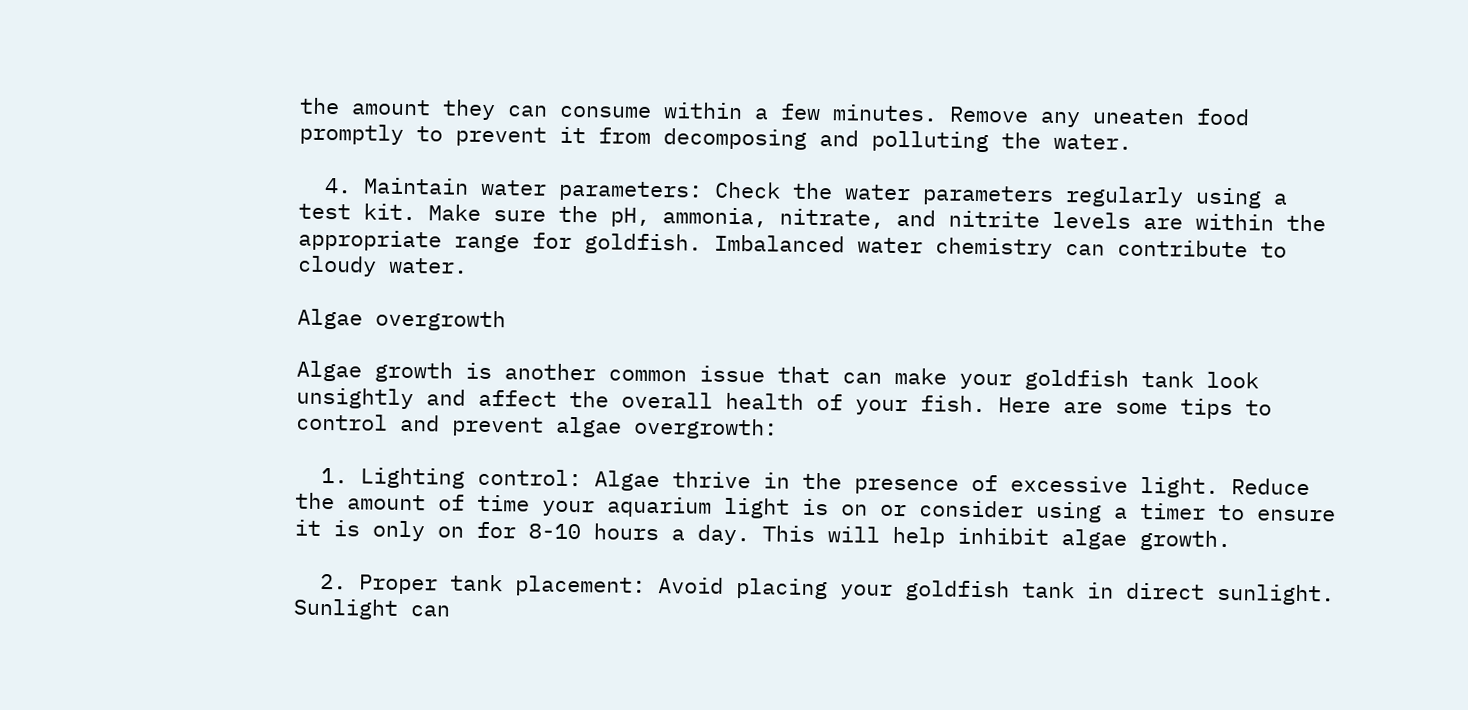the amount they can consume within a few minutes. Remove any uneaten food promptly to prevent it from decomposing and polluting the water.

  4. Maintain water parameters: Check the water parameters regularly using a test kit. Make sure the pH, ammonia, nitrate, and nitrite levels are within the appropriate range for goldfish. Imbalanced water chemistry can contribute to cloudy water.

Algae overgrowth

Algae growth is another common issue that can make your goldfish tank look unsightly and affect the overall health of your fish. Here are some tips to control and prevent algae overgrowth:

  1. Lighting control: Algae thrive in the presence of excessive light. Reduce the amount of time your aquarium light is on or consider using a timer to ensure it is only on for 8-10 hours a day. This will help inhibit algae growth.

  2. Proper tank placement: Avoid placing your goldfish tank in direct sunlight. Sunlight can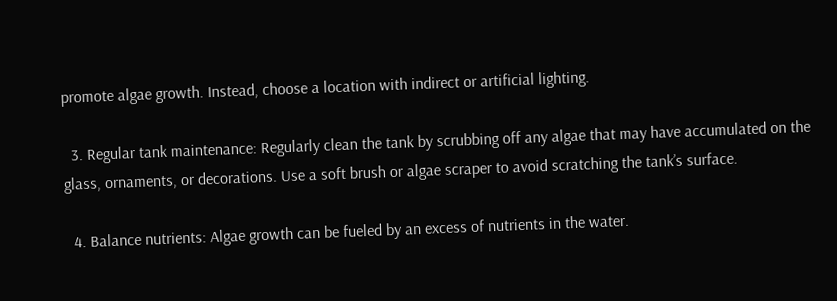promote algae growth. Instead, choose a location with indirect or artificial lighting.

  3. Regular tank maintenance: Regularly clean the tank by scrubbing off any algae that may have accumulated on the glass, ornaments, or decorations. Use a soft brush or algae scraper to avoid scratching the tank’s surface.

  4. Balance nutrients: Algae growth can be fueled by an excess of nutrients in the water.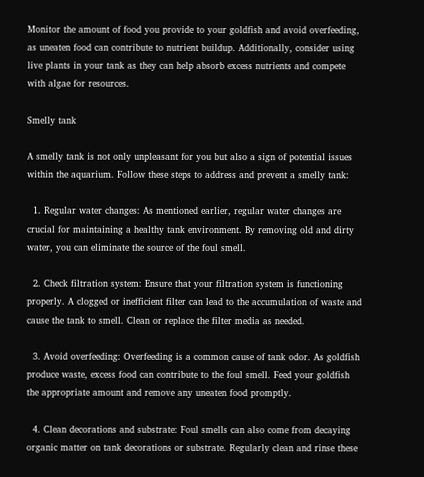Monitor the amount of food you provide to your goldfish and avoid overfeeding, as uneaten food can contribute to nutrient buildup. Additionally, consider using live plants in your tank as they can help absorb excess nutrients and compete with algae for resources.

Smelly tank

A smelly tank is not only unpleasant for you but also a sign of potential issues within the aquarium. Follow these steps to address and prevent a smelly tank:

  1. Regular water changes: As mentioned earlier, regular water changes are crucial for maintaining a healthy tank environment. By removing old and dirty water, you can eliminate the source of the foul smell.

  2. Check filtration system: Ensure that your filtration system is functioning properly. A clogged or inefficient filter can lead to the accumulation of waste and cause the tank to smell. Clean or replace the filter media as needed.

  3. Avoid overfeeding: Overfeeding is a common cause of tank odor. As goldfish produce waste, excess food can contribute to the foul smell. Feed your goldfish the appropriate amount and remove any uneaten food promptly.

  4. Clean decorations and substrate: Foul smells can also come from decaying organic matter on tank decorations or substrate. Regularly clean and rinse these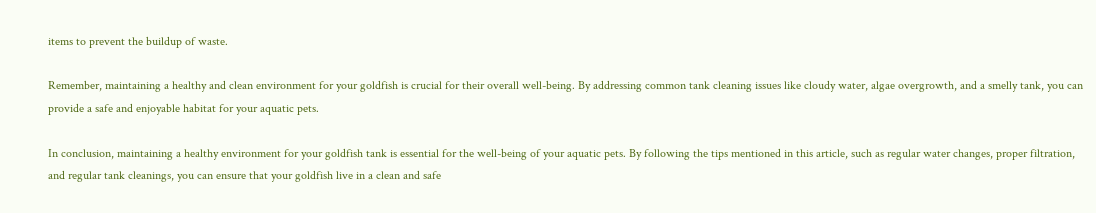items to prevent the buildup of waste.

Remember, maintaining a healthy and clean environment for your goldfish is crucial for their overall well-being. By addressing common tank cleaning issues like cloudy water, algae overgrowth, and a smelly tank, you can provide a safe and enjoyable habitat for your aquatic pets.

In conclusion, maintaining a healthy environment for your goldfish tank is essential for the well-being of your aquatic pets. By following the tips mentioned in this article, such as regular water changes, proper filtration, and regular tank cleanings, you can ensure that your goldfish live in a clean and safe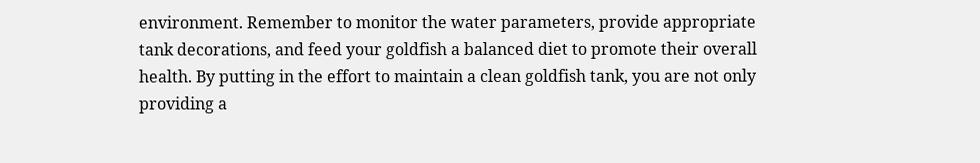environment. Remember to monitor the water parameters, provide appropriate tank decorations, and feed your goldfish a balanced diet to promote their overall health. By putting in the effort to maintain a clean goldfish tank, you are not only providing a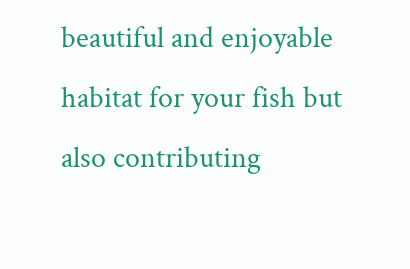beautiful and enjoyable habitat for your fish but also contributing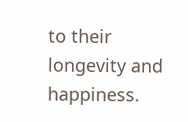to their longevity and happiness.